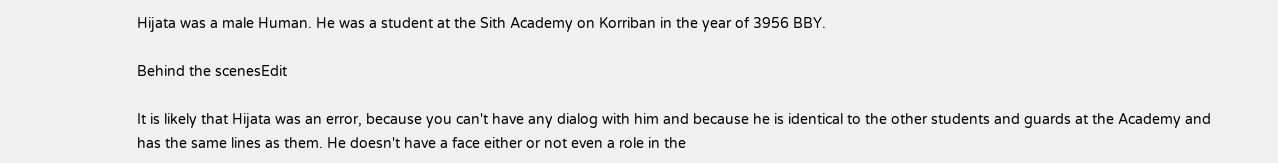Hijata was a male Human. He was a student at the Sith Academy on Korriban in the year of 3956 BBY.

Behind the scenesEdit

It is likely that Hijata was an error, because you can't have any dialog with him and because he is identical to the other students and guards at the Academy and has the same lines as them. He doesn't have a face either or not even a role in the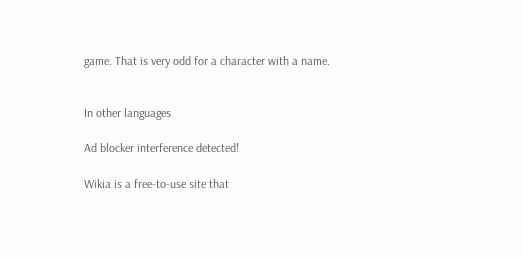game. That is very odd for a character with a name.


In other languages

Ad blocker interference detected!

Wikia is a free-to-use site that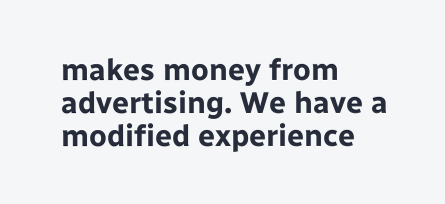makes money from advertising. We have a modified experience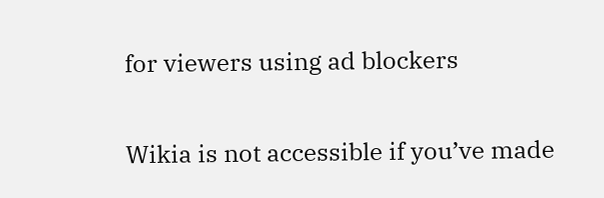for viewers using ad blockers

Wikia is not accessible if you’ve made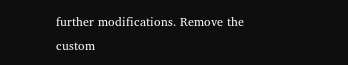further modifications. Remove the custom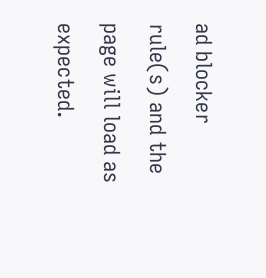ad blocker rule(s) and the page will load as expected.